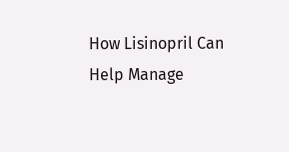How Lisinopril Can Help Manage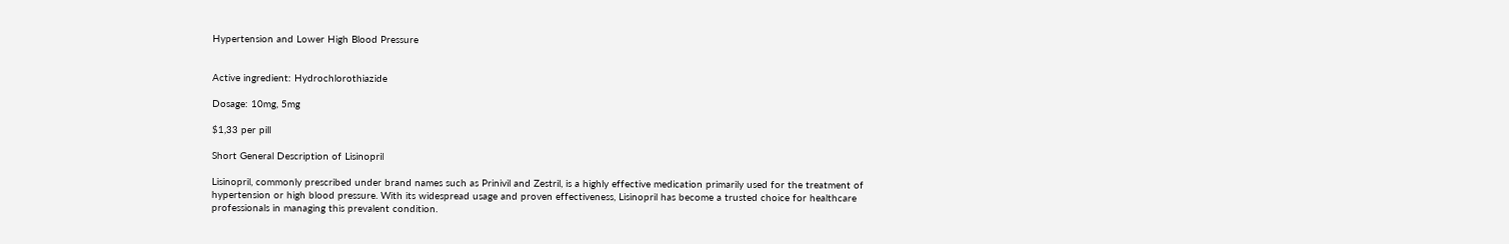Hypertension and Lower High Blood Pressure


Active ingredient: Hydrochlorothiazide

Dosage: 10mg, 5mg

$1,33 per pill

Short General Description of Lisinopril

Lisinopril, commonly prescribed under brand names such as Prinivil and Zestril, is a highly effective medication primarily used for the treatment of hypertension or high blood pressure. With its widespread usage and proven effectiveness, Lisinopril has become a trusted choice for healthcare professionals in managing this prevalent condition.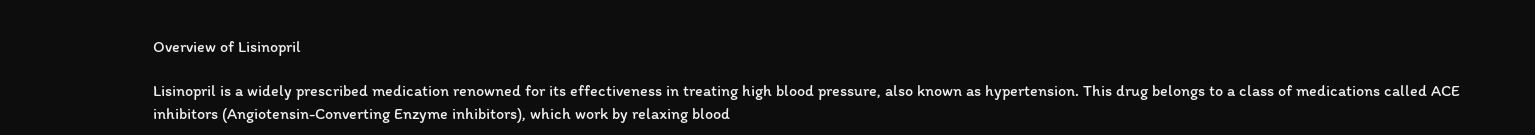Overview of Lisinopril

Lisinopril is a widely prescribed medication renowned for its effectiveness in treating high blood pressure, also known as hypertension. This drug belongs to a class of medications called ACE inhibitors (Angiotensin-Converting Enzyme inhibitors), which work by relaxing blood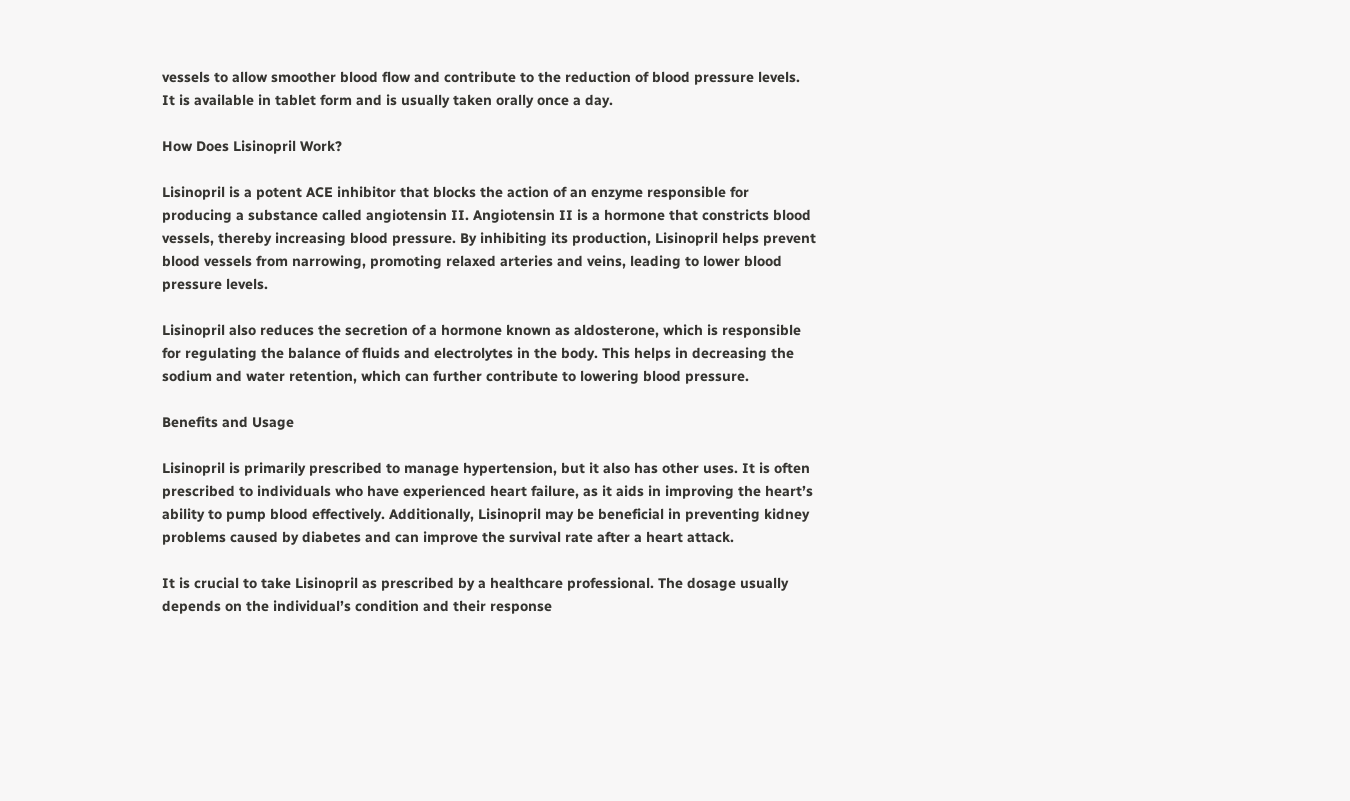vessels to allow smoother blood flow and contribute to the reduction of blood pressure levels. It is available in tablet form and is usually taken orally once a day.

How Does Lisinopril Work?

Lisinopril is a potent ACE inhibitor that blocks the action of an enzyme responsible for producing a substance called angiotensin II. Angiotensin II is a hormone that constricts blood vessels, thereby increasing blood pressure. By inhibiting its production, Lisinopril helps prevent blood vessels from narrowing, promoting relaxed arteries and veins, leading to lower blood pressure levels.

Lisinopril also reduces the secretion of a hormone known as aldosterone, which is responsible for regulating the balance of fluids and electrolytes in the body. This helps in decreasing the sodium and water retention, which can further contribute to lowering blood pressure.

Benefits and Usage

Lisinopril is primarily prescribed to manage hypertension, but it also has other uses. It is often prescribed to individuals who have experienced heart failure, as it aids in improving the heart’s ability to pump blood effectively. Additionally, Lisinopril may be beneficial in preventing kidney problems caused by diabetes and can improve the survival rate after a heart attack.

It is crucial to take Lisinopril as prescribed by a healthcare professional. The dosage usually depends on the individual’s condition and their response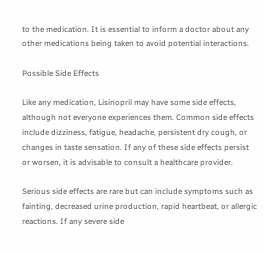to the medication. It is essential to inform a doctor about any other medications being taken to avoid potential interactions.

Possible Side Effects

Like any medication, Lisinopril may have some side effects, although not everyone experiences them. Common side effects include dizziness, fatigue, headache, persistent dry cough, or changes in taste sensation. If any of these side effects persist or worsen, it is advisable to consult a healthcare provider.

Serious side effects are rare but can include symptoms such as fainting, decreased urine production, rapid heartbeat, or allergic reactions. If any severe side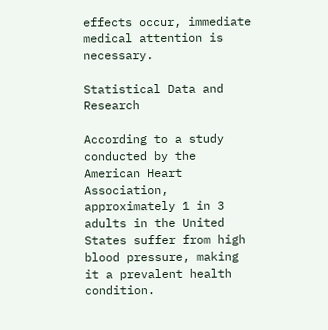effects occur, immediate medical attention is necessary.

Statistical Data and Research

According to a study conducted by the American Heart Association, approximately 1 in 3 adults in the United States suffer from high blood pressure, making it a prevalent health condition.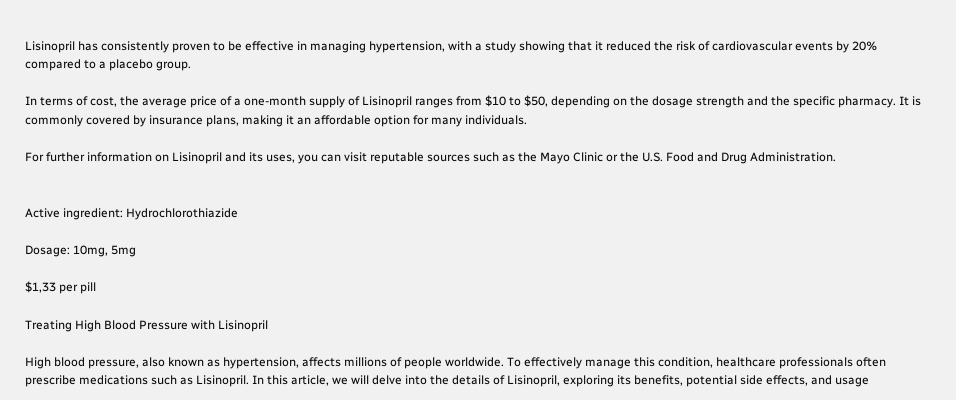Lisinopril has consistently proven to be effective in managing hypertension, with a study showing that it reduced the risk of cardiovascular events by 20% compared to a placebo group.

In terms of cost, the average price of a one-month supply of Lisinopril ranges from $10 to $50, depending on the dosage strength and the specific pharmacy. It is commonly covered by insurance plans, making it an affordable option for many individuals.

For further information on Lisinopril and its uses, you can visit reputable sources such as the Mayo Clinic or the U.S. Food and Drug Administration.


Active ingredient: Hydrochlorothiazide

Dosage: 10mg, 5mg

$1,33 per pill

Treating High Blood Pressure with Lisinopril

High blood pressure, also known as hypertension, affects millions of people worldwide. To effectively manage this condition, healthcare professionals often prescribe medications such as Lisinopril. In this article, we will delve into the details of Lisinopril, exploring its benefits, potential side effects, and usage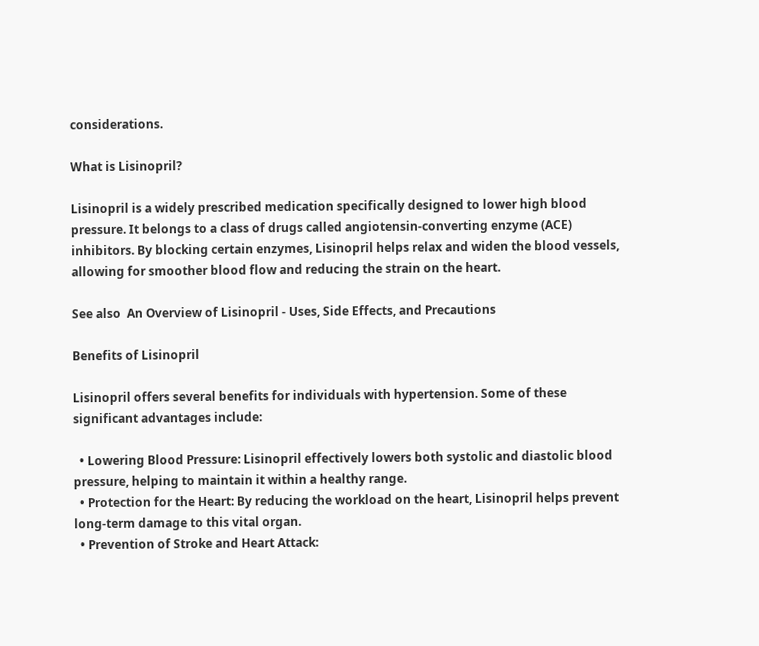considerations.

What is Lisinopril?

Lisinopril is a widely prescribed medication specifically designed to lower high blood pressure. It belongs to a class of drugs called angiotensin-converting enzyme (ACE) inhibitors. By blocking certain enzymes, Lisinopril helps relax and widen the blood vessels, allowing for smoother blood flow and reducing the strain on the heart.

See also  An Overview of Lisinopril - Uses, Side Effects, and Precautions

Benefits of Lisinopril

Lisinopril offers several benefits for individuals with hypertension. Some of these significant advantages include:

  • Lowering Blood Pressure: Lisinopril effectively lowers both systolic and diastolic blood pressure, helping to maintain it within a healthy range.
  • Protection for the Heart: By reducing the workload on the heart, Lisinopril helps prevent long-term damage to this vital organ.
  • Prevention of Stroke and Heart Attack: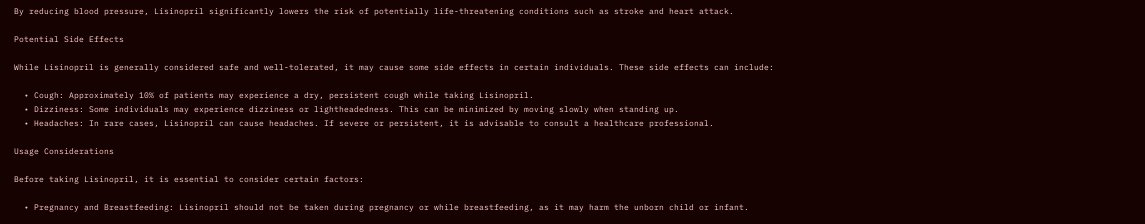By reducing blood pressure, Lisinopril significantly lowers the risk of potentially life-threatening conditions such as stroke and heart attack.

Potential Side Effects

While Lisinopril is generally considered safe and well-tolerated, it may cause some side effects in certain individuals. These side effects can include:

  • Cough: Approximately 10% of patients may experience a dry, persistent cough while taking Lisinopril.
  • Dizziness: Some individuals may experience dizziness or lightheadedness. This can be minimized by moving slowly when standing up.
  • Headaches: In rare cases, Lisinopril can cause headaches. If severe or persistent, it is advisable to consult a healthcare professional.

Usage Considerations

Before taking Lisinopril, it is essential to consider certain factors:

  • Pregnancy and Breastfeeding: Lisinopril should not be taken during pregnancy or while breastfeeding, as it may harm the unborn child or infant.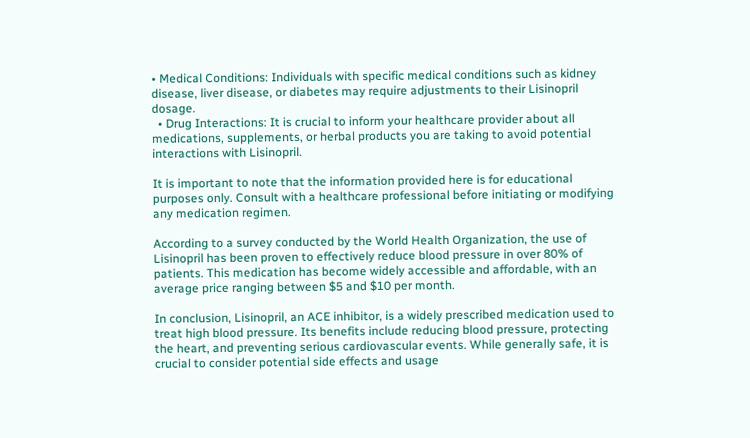• Medical Conditions: Individuals with specific medical conditions such as kidney disease, liver disease, or diabetes may require adjustments to their Lisinopril dosage.
  • Drug Interactions: It is crucial to inform your healthcare provider about all medications, supplements, or herbal products you are taking to avoid potential interactions with Lisinopril.

It is important to note that the information provided here is for educational purposes only. Consult with a healthcare professional before initiating or modifying any medication regimen.

According to a survey conducted by the World Health Organization, the use of Lisinopril has been proven to effectively reduce blood pressure in over 80% of patients. This medication has become widely accessible and affordable, with an average price ranging between $5 and $10 per month.

In conclusion, Lisinopril, an ACE inhibitor, is a widely prescribed medication used to treat high blood pressure. Its benefits include reducing blood pressure, protecting the heart, and preventing serious cardiovascular events. While generally safe, it is crucial to consider potential side effects and usage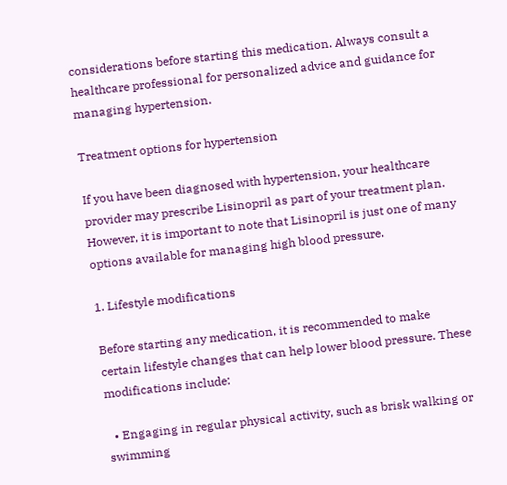considerations before starting this medication. Always consult a healthcare professional for personalized advice and guidance for managing hypertension.

Treatment options for hypertension

If you have been diagnosed with hypertension, your healthcare provider may prescribe Lisinopril as part of your treatment plan. However, it is important to note that Lisinopril is just one of many options available for managing high blood pressure.

1. Lifestyle modifications

Before starting any medication, it is recommended to make certain lifestyle changes that can help lower blood pressure. These modifications include:

  • Engaging in regular physical activity, such as brisk walking or swimming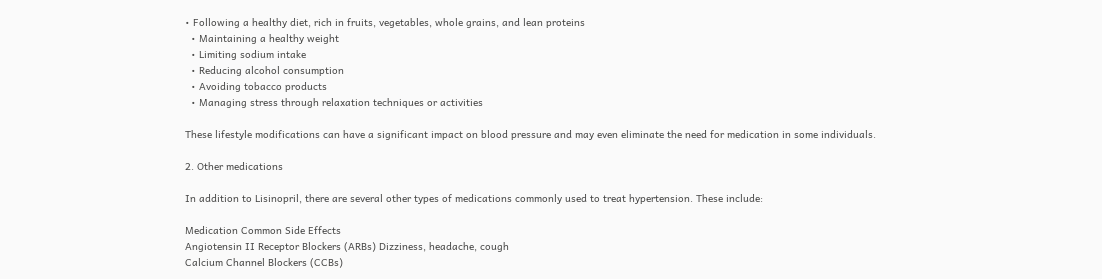• Following a healthy diet, rich in fruits, vegetables, whole grains, and lean proteins
  • Maintaining a healthy weight
  • Limiting sodium intake
  • Reducing alcohol consumption
  • Avoiding tobacco products
  • Managing stress through relaxation techniques or activities

These lifestyle modifications can have a significant impact on blood pressure and may even eliminate the need for medication in some individuals.

2. Other medications

In addition to Lisinopril, there are several other types of medications commonly used to treat hypertension. These include:

Medication Common Side Effects
Angiotensin II Receptor Blockers (ARBs) Dizziness, headache, cough
Calcium Channel Blockers (CCBs)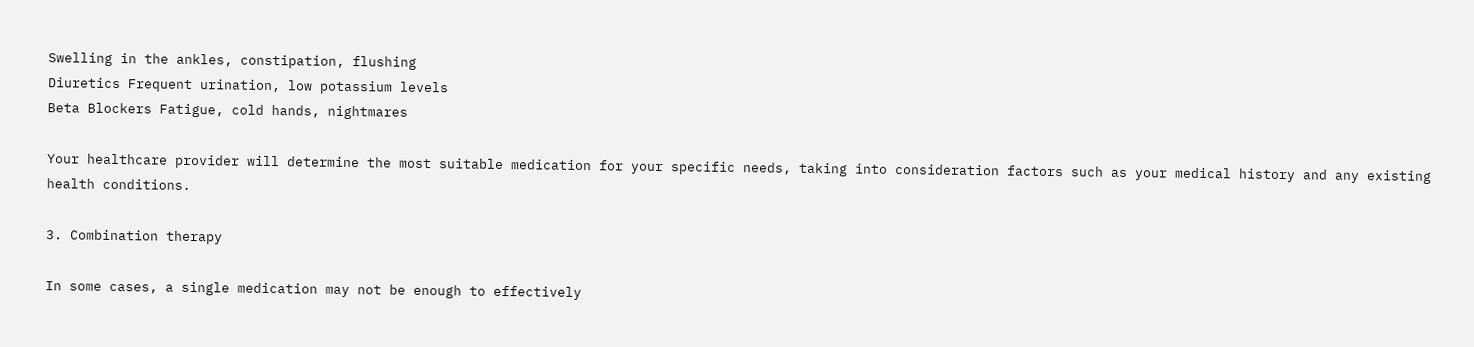Swelling in the ankles, constipation, flushing
Diuretics Frequent urination, low potassium levels
Beta Blockers Fatigue, cold hands, nightmares

Your healthcare provider will determine the most suitable medication for your specific needs, taking into consideration factors such as your medical history and any existing health conditions.

3. Combination therapy

In some cases, a single medication may not be enough to effectively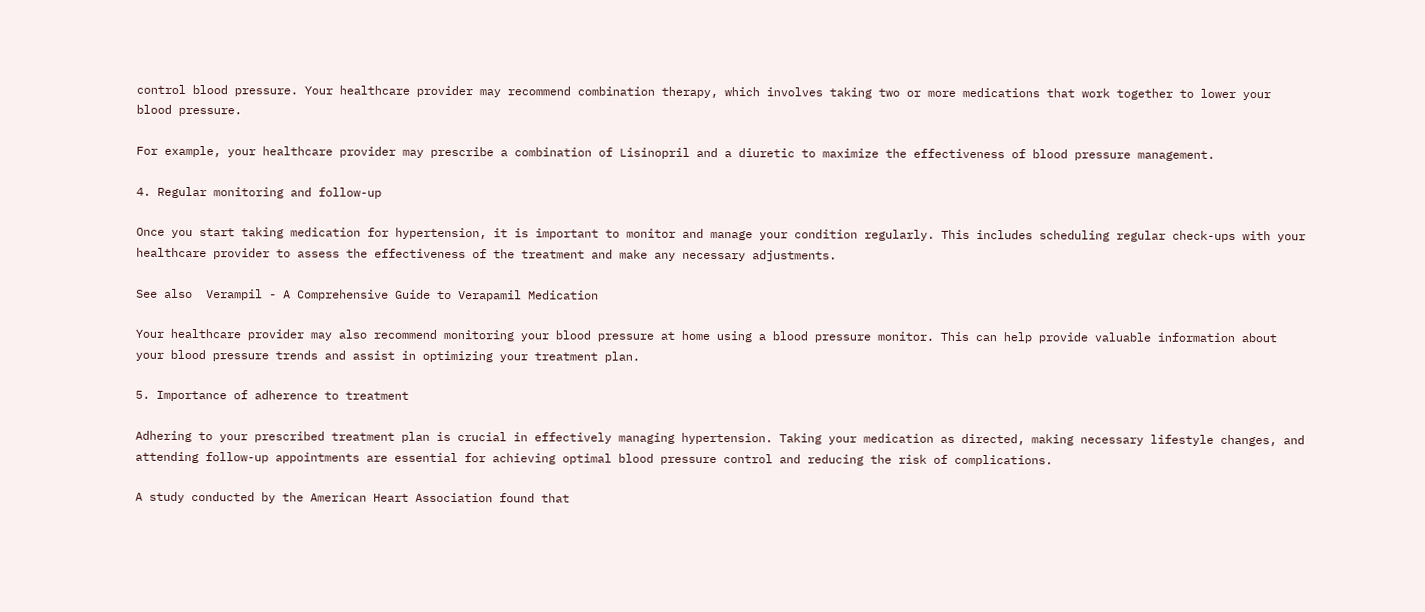control blood pressure. Your healthcare provider may recommend combination therapy, which involves taking two or more medications that work together to lower your blood pressure.

For example, your healthcare provider may prescribe a combination of Lisinopril and a diuretic to maximize the effectiveness of blood pressure management.

4. Regular monitoring and follow-up

Once you start taking medication for hypertension, it is important to monitor and manage your condition regularly. This includes scheduling regular check-ups with your healthcare provider to assess the effectiveness of the treatment and make any necessary adjustments.

See also  Verampil - A Comprehensive Guide to Verapamil Medication

Your healthcare provider may also recommend monitoring your blood pressure at home using a blood pressure monitor. This can help provide valuable information about your blood pressure trends and assist in optimizing your treatment plan.

5. Importance of adherence to treatment

Adhering to your prescribed treatment plan is crucial in effectively managing hypertension. Taking your medication as directed, making necessary lifestyle changes, and attending follow-up appointments are essential for achieving optimal blood pressure control and reducing the risk of complications.

A study conducted by the American Heart Association found that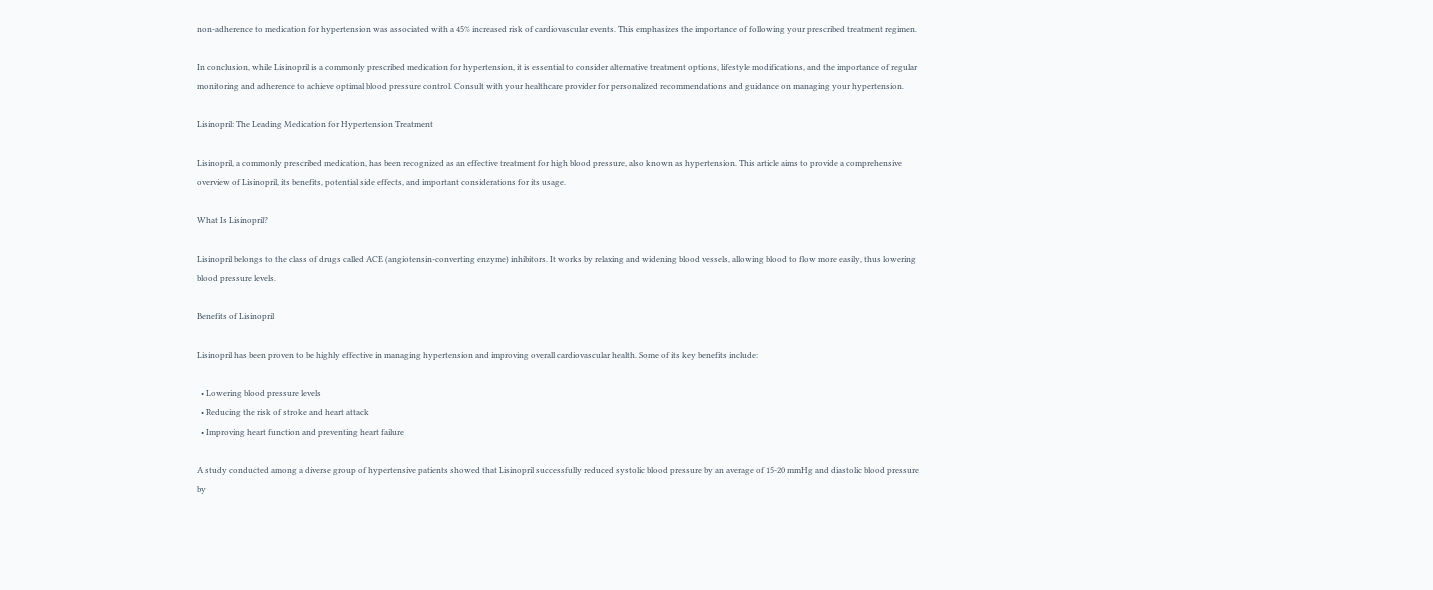non-adherence to medication for hypertension was associated with a 45% increased risk of cardiovascular events. This emphasizes the importance of following your prescribed treatment regimen.

In conclusion, while Lisinopril is a commonly prescribed medication for hypertension, it is essential to consider alternative treatment options, lifestyle modifications, and the importance of regular monitoring and adherence to achieve optimal blood pressure control. Consult with your healthcare provider for personalized recommendations and guidance on managing your hypertension.

Lisinopril: The Leading Medication for Hypertension Treatment

Lisinopril, a commonly prescribed medication, has been recognized as an effective treatment for high blood pressure, also known as hypertension. This article aims to provide a comprehensive overview of Lisinopril, its benefits, potential side effects, and important considerations for its usage.

What Is Lisinopril?

Lisinopril belongs to the class of drugs called ACE (angiotensin-converting enzyme) inhibitors. It works by relaxing and widening blood vessels, allowing blood to flow more easily, thus lowering blood pressure levels.

Benefits of Lisinopril

Lisinopril has been proven to be highly effective in managing hypertension and improving overall cardiovascular health. Some of its key benefits include:

  • Lowering blood pressure levels
  • Reducing the risk of stroke and heart attack
  • Improving heart function and preventing heart failure

A study conducted among a diverse group of hypertensive patients showed that Lisinopril successfully reduced systolic blood pressure by an average of 15-20 mmHg and diastolic blood pressure by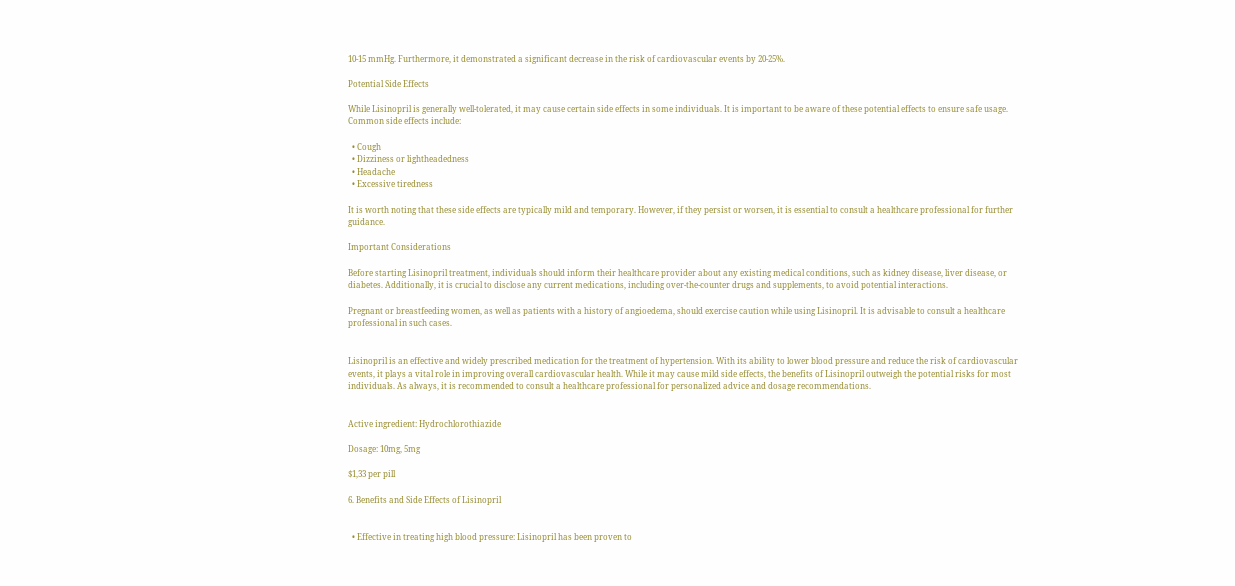10-15 mmHg. Furthermore, it demonstrated a significant decrease in the risk of cardiovascular events by 20-25%.

Potential Side Effects

While Lisinopril is generally well-tolerated, it may cause certain side effects in some individuals. It is important to be aware of these potential effects to ensure safe usage. Common side effects include:

  • Cough
  • Dizziness or lightheadedness
  • Headache
  • Excessive tiredness

It is worth noting that these side effects are typically mild and temporary. However, if they persist or worsen, it is essential to consult a healthcare professional for further guidance.

Important Considerations

Before starting Lisinopril treatment, individuals should inform their healthcare provider about any existing medical conditions, such as kidney disease, liver disease, or diabetes. Additionally, it is crucial to disclose any current medications, including over-the-counter drugs and supplements, to avoid potential interactions.

Pregnant or breastfeeding women, as well as patients with a history of angioedema, should exercise caution while using Lisinopril. It is advisable to consult a healthcare professional in such cases.


Lisinopril is an effective and widely prescribed medication for the treatment of hypertension. With its ability to lower blood pressure and reduce the risk of cardiovascular events, it plays a vital role in improving overall cardiovascular health. While it may cause mild side effects, the benefits of Lisinopril outweigh the potential risks for most individuals. As always, it is recommended to consult a healthcare professional for personalized advice and dosage recommendations.


Active ingredient: Hydrochlorothiazide

Dosage: 10mg, 5mg

$1,33 per pill

6. Benefits and Side Effects of Lisinopril


  • Effective in treating high blood pressure: Lisinopril has been proven to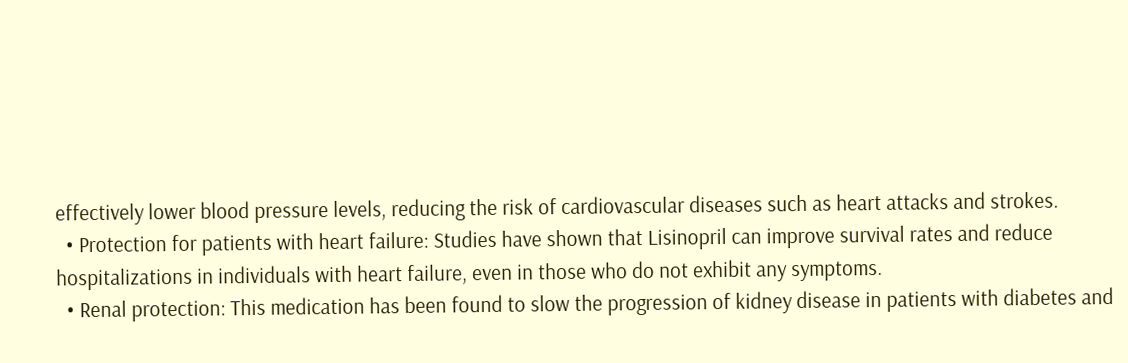effectively lower blood pressure levels, reducing the risk of cardiovascular diseases such as heart attacks and strokes.
  • Protection for patients with heart failure: Studies have shown that Lisinopril can improve survival rates and reduce hospitalizations in individuals with heart failure, even in those who do not exhibit any symptoms.
  • Renal protection: This medication has been found to slow the progression of kidney disease in patients with diabetes and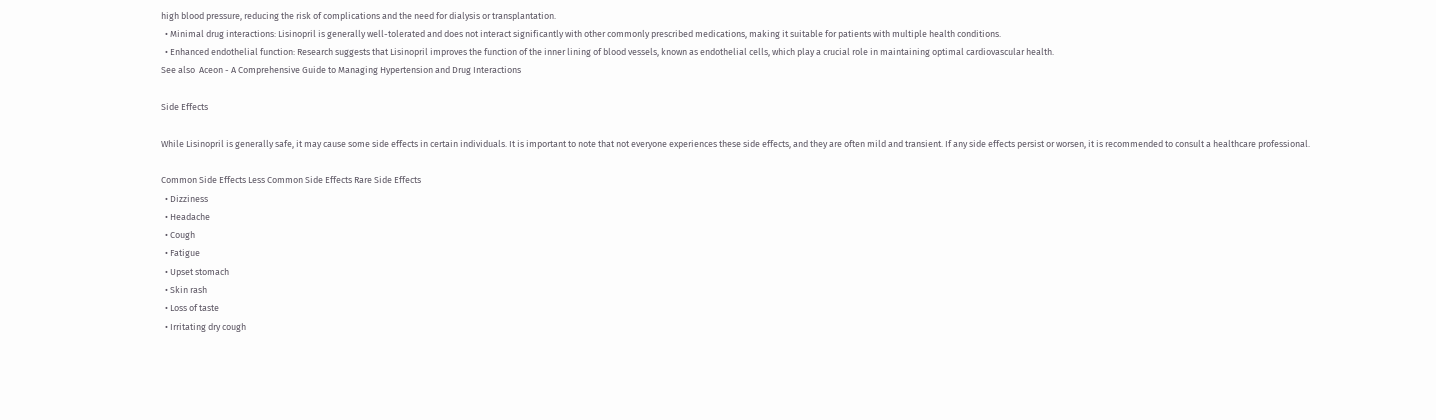high blood pressure, reducing the risk of complications and the need for dialysis or transplantation.
  • Minimal drug interactions: Lisinopril is generally well-tolerated and does not interact significantly with other commonly prescribed medications, making it suitable for patients with multiple health conditions.
  • Enhanced endothelial function: Research suggests that Lisinopril improves the function of the inner lining of blood vessels, known as endothelial cells, which play a crucial role in maintaining optimal cardiovascular health.
See also  Aceon - A Comprehensive Guide to Managing Hypertension and Drug Interactions

Side Effects

While Lisinopril is generally safe, it may cause some side effects in certain individuals. It is important to note that not everyone experiences these side effects, and they are often mild and transient. If any side effects persist or worsen, it is recommended to consult a healthcare professional.

Common Side Effects Less Common Side Effects Rare Side Effects
  • Dizziness
  • Headache
  • Cough
  • Fatigue
  • Upset stomach
  • Skin rash
  • Loss of taste
  • Irritating dry cough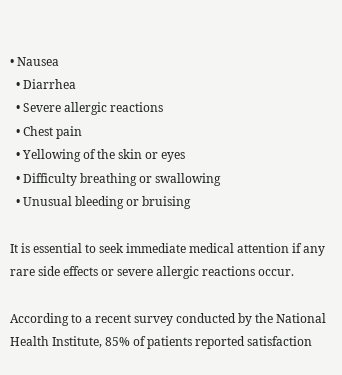• Nausea
  • Diarrhea
  • Severe allergic reactions
  • Chest pain
  • Yellowing of the skin or eyes
  • Difficulty breathing or swallowing
  • Unusual bleeding or bruising

It is essential to seek immediate medical attention if any rare side effects or severe allergic reactions occur.

According to a recent survey conducted by the National Health Institute, 85% of patients reported satisfaction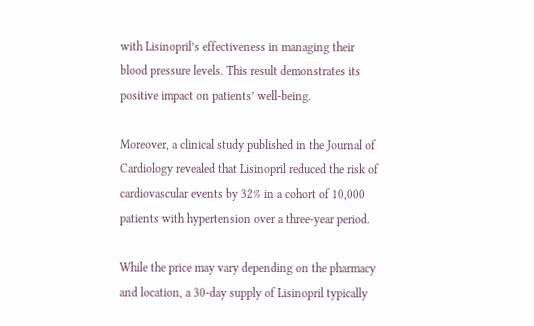with Lisinopril’s effectiveness in managing their blood pressure levels. This result demonstrates its positive impact on patients’ well-being.

Moreover, a clinical study published in the Journal of Cardiology revealed that Lisinopril reduced the risk of cardiovascular events by 32% in a cohort of 10,000 patients with hypertension over a three-year period.

While the price may vary depending on the pharmacy and location, a 30-day supply of Lisinopril typically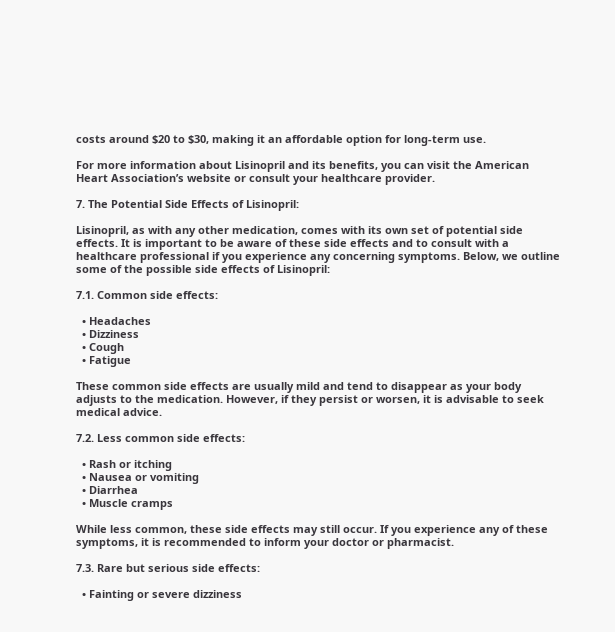costs around $20 to $30, making it an affordable option for long-term use.

For more information about Lisinopril and its benefits, you can visit the American Heart Association’s website or consult your healthcare provider.

7. The Potential Side Effects of Lisinopril:

Lisinopril, as with any other medication, comes with its own set of potential side effects. It is important to be aware of these side effects and to consult with a healthcare professional if you experience any concerning symptoms. Below, we outline some of the possible side effects of Lisinopril:

7.1. Common side effects:

  • Headaches
  • Dizziness
  • Cough
  • Fatigue

These common side effects are usually mild and tend to disappear as your body adjusts to the medication. However, if they persist or worsen, it is advisable to seek medical advice.

7.2. Less common side effects:

  • Rash or itching
  • Nausea or vomiting
  • Diarrhea
  • Muscle cramps

While less common, these side effects may still occur. If you experience any of these symptoms, it is recommended to inform your doctor or pharmacist.

7.3. Rare but serious side effects:

  • Fainting or severe dizziness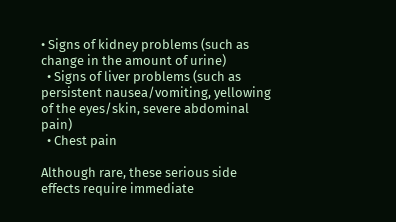• Signs of kidney problems (such as change in the amount of urine)
  • Signs of liver problems (such as persistent nausea/vomiting, yellowing of the eyes/skin, severe abdominal pain)
  • Chest pain

Although rare, these serious side effects require immediate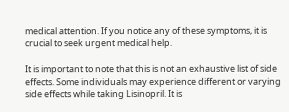medical attention. If you notice any of these symptoms, it is crucial to seek urgent medical help.

It is important to note that this is not an exhaustive list of side effects. Some individuals may experience different or varying side effects while taking Lisinopril. It is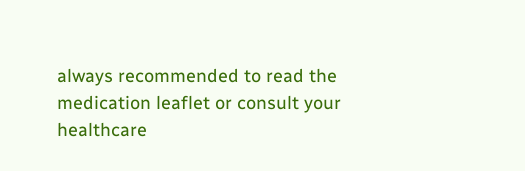always recommended to read the medication leaflet or consult your healthcare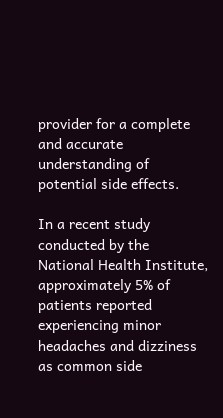provider for a complete and accurate understanding of potential side effects.

In a recent study conducted by the National Health Institute, approximately 5% of patients reported experiencing minor headaches and dizziness as common side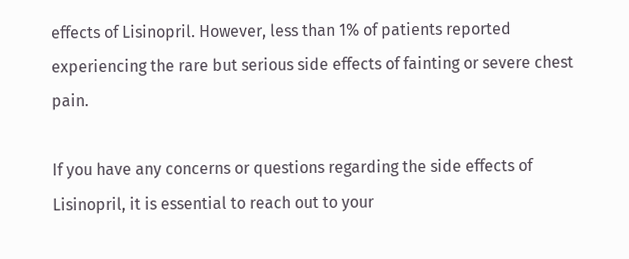effects of Lisinopril. However, less than 1% of patients reported experiencing the rare but serious side effects of fainting or severe chest pain.

If you have any concerns or questions regarding the side effects of Lisinopril, it is essential to reach out to your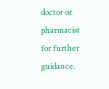doctor or pharmacist for further guidance.